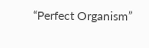“Perfect Organism”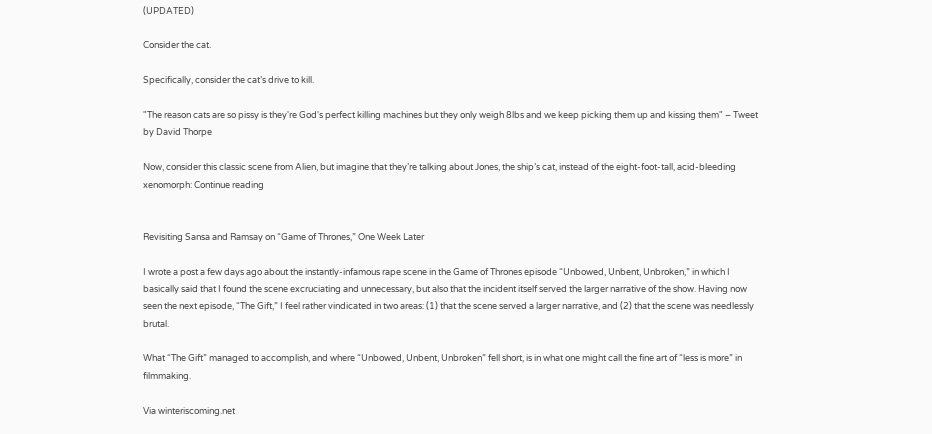(UPDATED)

Consider the cat.

Specifically, consider the cat’s drive to kill.

"The reason cats are so pissy is they're God's perfect killing machines but they only weigh 8lbs and we keep picking them up and kissing them" – Tweet by David Thorpe

Now, consider this classic scene from Alien, but imagine that they’re talking about Jones, the ship’s cat, instead of the eight-foot-tall, acid-bleeding xenomorph: Continue reading


Revisiting Sansa and Ramsay on “Game of Thrones,” One Week Later

I wrote a post a few days ago about the instantly-infamous rape scene in the Game of Thrones episode “Unbowed, Unbent, Unbroken,” in which I basically said that I found the scene excruciating and unnecessary, but also that the incident itself served the larger narrative of the show. Having now seen the next episode, “The Gift,” I feel rather vindicated in two areas: (1) that the scene served a larger narrative, and (2) that the scene was needlessly brutal.

What “The Gift” managed to accomplish, and where “Unbowed, Unbent, Unbroken” fell short, is in what one might call the fine art of “less is more” in filmmaking.

Via winteriscoming.net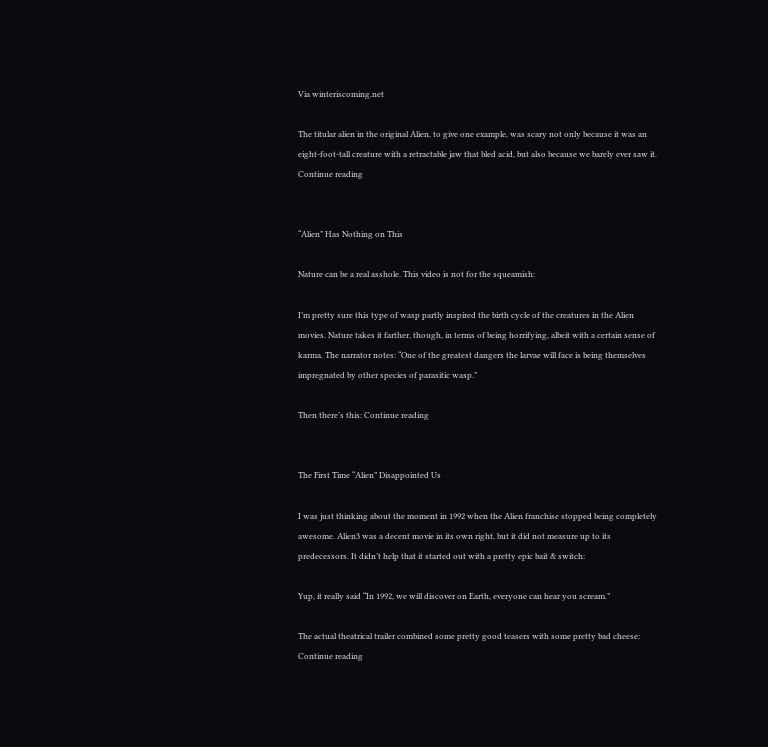Via winteriscoming.net

The titular alien in the original Alien, to give one example, was scary not only because it was an eight-foot-tall creature with a retractable jaw that bled acid, but also because we barely ever saw it. Continue reading


“Alien” Has Nothing on This

Nature can be a real asshole. This video is not for the squeamish:

I’m pretty sure this type of wasp partly inspired the birth cycle of the creatures in the Alien movies. Nature takes it farther, though, in terms of being horrifying, albeit with a certain sense of karma. The narrator notes: “One of the greatest dangers the larvae will face is being themselves impregnated by other species of parasitic wasp.”

Then there’s this: Continue reading


The First Time “Alien” Disappointed Us

I was just thinking about the moment in 1992 when the Alien franchise stopped being completely awesome. Alien3 was a decent movie in its own right, but it did not measure up to its predecessors. It didn’t help that it started out with a pretty epic bait & switch:

Yup, it really said “In 1992, we will discover on Earth, everyone can hear you scream.”

The actual theatrical trailer combined some pretty good teasers with some pretty bad cheese: Continue reading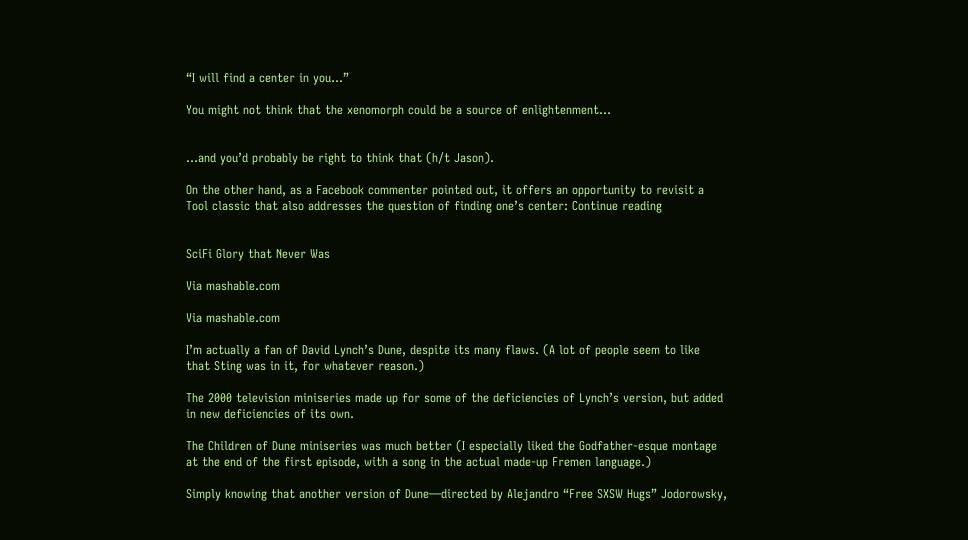“I will find a center in you…”

You might not think that the xenomorph could be a source of enlightenment…


…and you’d probably be right to think that (h/t Jason).

On the other hand, as a Facebook commenter pointed out, it offers an opportunity to revisit a Tool classic that also addresses the question of finding one’s center: Continue reading


SciFi Glory that Never Was

Via mashable.com

Via mashable.com

I’m actually a fan of David Lynch’s Dune, despite its many flaws. (A lot of people seem to like that Sting was in it, for whatever reason.)

The 2000 television miniseries made up for some of the deficiencies of Lynch’s version, but added in new deficiencies of its own.

The Children of Dune miniseries was much better (I especially liked the Godfather-esque montage at the end of the first episode, with a song in the actual made-up Fremen language.)

Simply knowing that another version of Dune—directed by Alejandro “Free SXSW Hugs” Jodorowsky,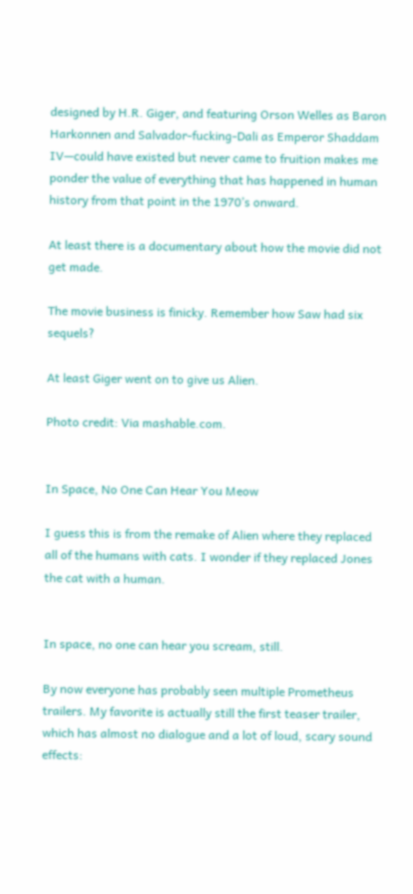designed by H.R. Giger, and featuring Orson Welles as Baron Harkonnen and Salvador-fucking-Dali as Emperor Shaddam IV—could have existed but never came to fruition makes me ponder the value of everything that has happened in human history from that point in the 1970’s onward.

At least there is a documentary about how the movie did not get made.

The movie business is finicky. Remember how Saw had six sequels?

At least Giger went on to give us Alien.

Photo credit: Via mashable.com.


In Space, No One Can Hear You Meow

I guess this is from the remake of Alien where they replaced all of the humans with cats. I wonder if they replaced Jones the cat with a human.


In space, no one can hear you scream, still.

By now everyone has probably seen multiple Prometheus trailers. My favorite is actually still the first teaser trailer, which has almost no dialogue and a lot of loud, scary sound effects: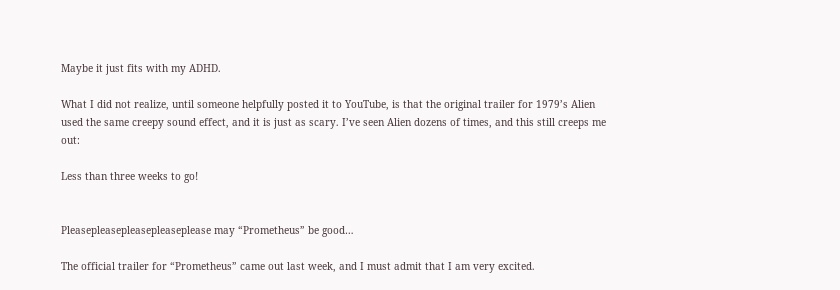Maybe it just fits with my ADHD.

What I did not realize, until someone helpfully posted it to YouTube, is that the original trailer for 1979’s Alien used the same creepy sound effect, and it is just as scary. I’ve seen Alien dozens of times, and this still creeps me out:

Less than three weeks to go!


Pleasepleasepleasepleaseplease may “Prometheus” be good…

The official trailer for “Prometheus” came out last week, and I must admit that I am very excited.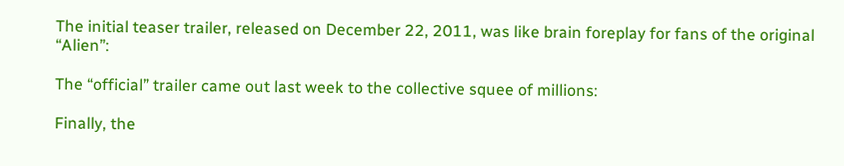The initial teaser trailer, released on December 22, 2011, was like brain foreplay for fans of the original “Alien”:

The “official” trailer came out last week to the collective squee of millions:

Finally, the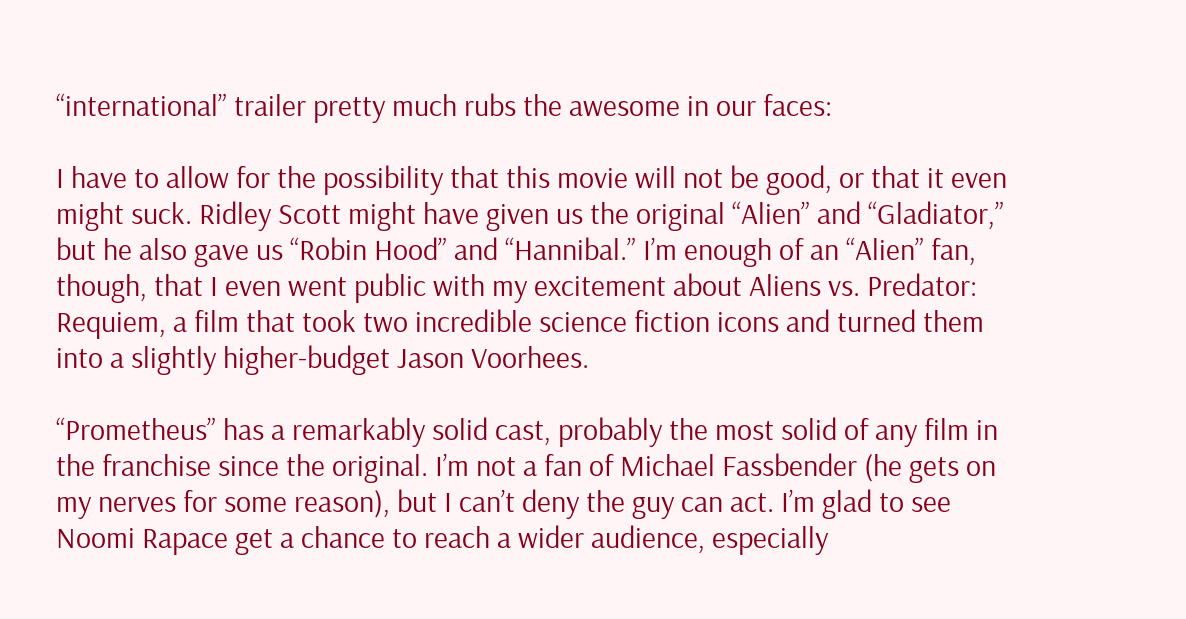“international” trailer pretty much rubs the awesome in our faces:

I have to allow for the possibility that this movie will not be good, or that it even might suck. Ridley Scott might have given us the original “Alien” and “Gladiator,” but he also gave us “Robin Hood” and “Hannibal.” I’m enough of an “Alien” fan, though, that I even went public with my excitement about Aliens vs. Predator: Requiem, a film that took two incredible science fiction icons and turned them into a slightly higher-budget Jason Voorhees.

“Prometheus” has a remarkably solid cast, probably the most solid of any film in the franchise since the original. I’m not a fan of Michael Fassbender (he gets on my nerves for some reason), but I can’t deny the guy can act. I’m glad to see Noomi Rapace get a chance to reach a wider audience, especially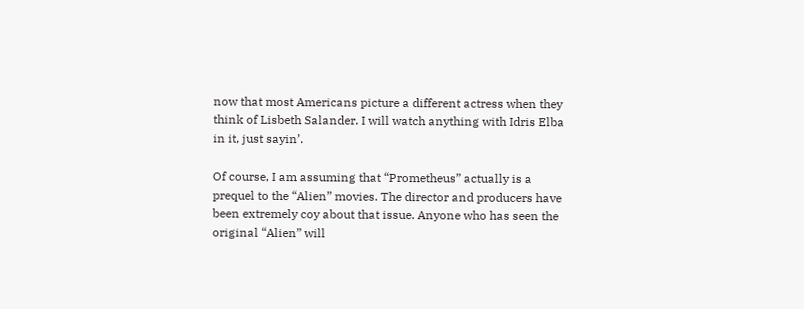now that most Americans picture a different actress when they think of Lisbeth Salander. I will watch anything with Idris Elba in it, just sayin’.

Of course, I am assuming that “Prometheus” actually is a prequel to the “Alien” movies. The director and producers have been extremely coy about that issue. Anyone who has seen the original “Alien” will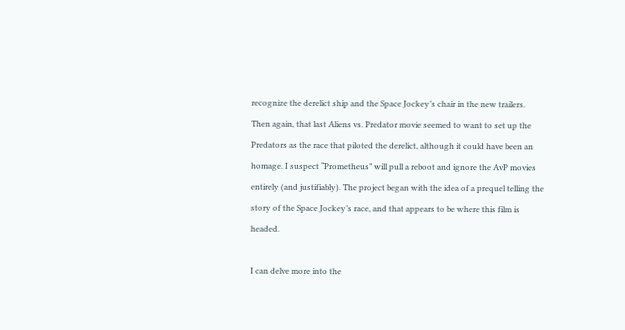recognize the derelict ship and the Space Jockey’s chair in the new trailers. Then again, that last Aliens vs. Predator movie seemed to want to set up the Predators as the race that piloted the derelict, although it could have been an homage. I suspect “Prometheus” will pull a reboot and ignore the AvP movies entirely (and justifiably). The project began with the idea of a prequel telling the story of the Space Jockey’s race, and that appears to be where this film is headed.

I can delve more into the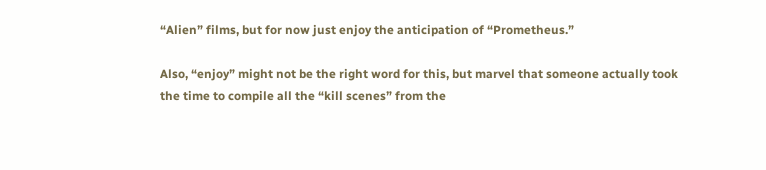“Alien” films, but for now just enjoy the anticipation of “Prometheus.”

Also, “enjoy” might not be the right word for this, but marvel that someone actually took the time to compile all the “kill scenes” from the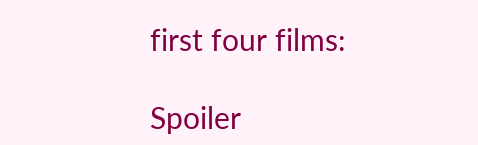first four films:

Spoiler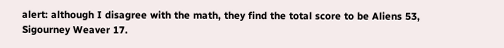alert: although I disagree with the math, they find the total score to be Aliens 53, Sigourney Weaver 17.